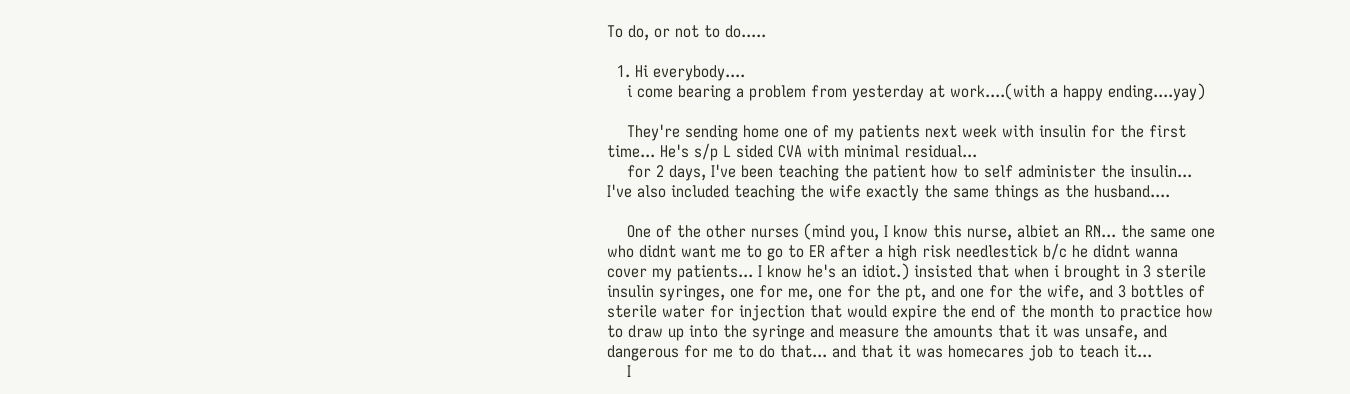To do, or not to do.....

  1. Hi everybody....
    i come bearing a problem from yesterday at work....(with a happy ending....yay)

    They're sending home one of my patients next week with insulin for the first time... He's s/p L sided CVA with minimal residual...
    for 2 days, I've been teaching the patient how to self administer the insulin... I've also included teaching the wife exactly the same things as the husband....

    One of the other nurses (mind you, I know this nurse, albiet an RN... the same one who didnt want me to go to ER after a high risk needlestick b/c he didnt wanna cover my patients... I know he's an idiot.) insisted that when i brought in 3 sterile insulin syringes, one for me, one for the pt, and one for the wife, and 3 bottles of sterile water for injection that would expire the end of the month to practice how to draw up into the syringe and measure the amounts that it was unsafe, and dangerous for me to do that... and that it was homecares job to teach it...
    I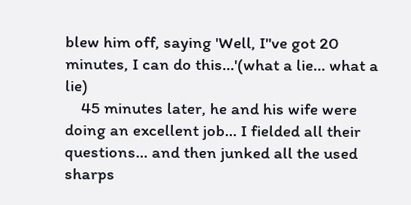blew him off, saying 'Well, I"ve got 20 minutes, I can do this...'(what a lie... what a lie)
    45 minutes later, he and his wife were doing an excellent job... I fielded all their questions... and then junked all the used sharps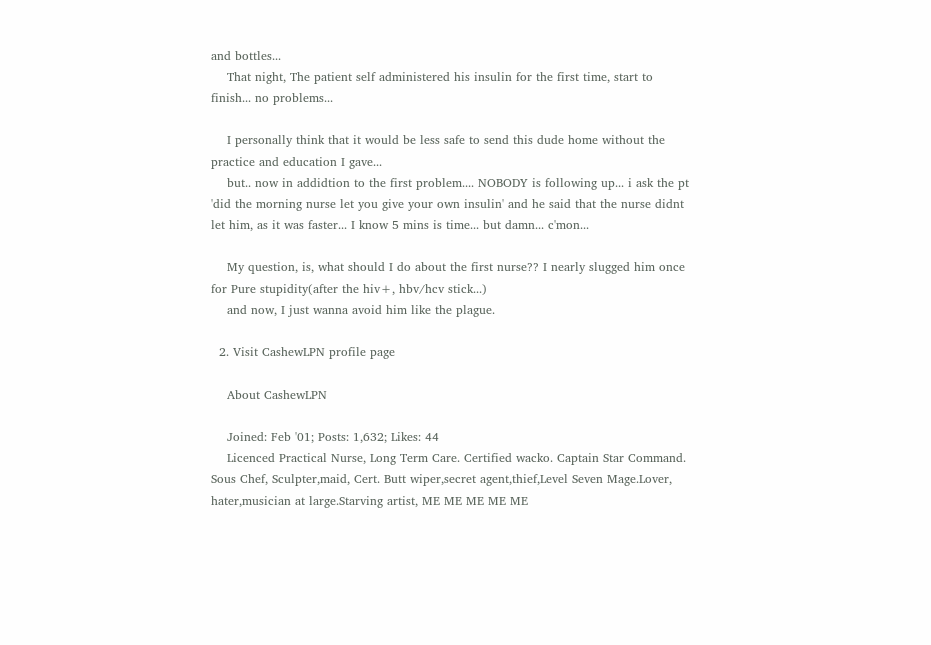and bottles...
    That night, The patient self administered his insulin for the first time, start to finish... no problems...

    I personally think that it would be less safe to send this dude home without the practice and education I gave...
    but.. now in addidtion to the first problem.... NOBODY is following up... i ask the pt 'did the morning nurse let you give your own insulin' and he said that the nurse didnt let him, as it was faster... I know 5 mins is time... but damn... c'mon...

    My question, is, what should I do about the first nurse?? I nearly slugged him once for Pure stupidity(after the hiv+, hbv/hcv stick...)
    and now, I just wanna avoid him like the plague.

  2. Visit CashewLPN profile page

    About CashewLPN

    Joined: Feb '01; Posts: 1,632; Likes: 44
    Licenced Practical Nurse, Long Term Care. Certified wacko. Captain Star Command. Sous Chef, Sculpter,maid, Cert. Butt wiper,secret agent,thief,Level Seven Mage.Lover, hater,musician at large.Starving artist, ME ME ME ME ME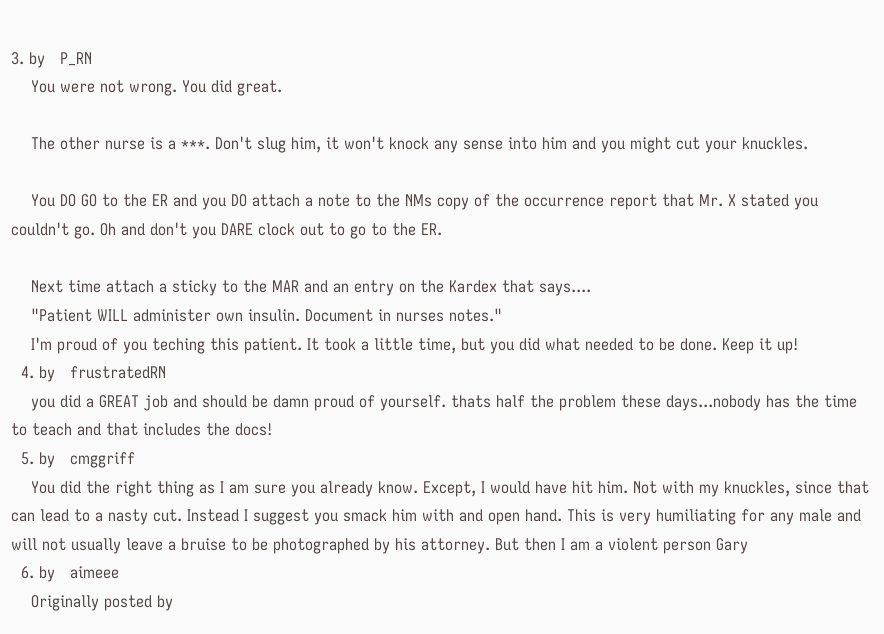3. by   P_RN
    You were not wrong. You did great.

    The other nurse is a ***. Don't slug him, it won't knock any sense into him and you might cut your knuckles.

    You DO GO to the ER and you DO attach a note to the NMs copy of the occurrence report that Mr. X stated you couldn't go. Oh and don't you DARE clock out to go to the ER.

    Next time attach a sticky to the MAR and an entry on the Kardex that says....
    "Patient WILL administer own insulin. Document in nurses notes."
    I'm proud of you teching this patient. It took a little time, but you did what needed to be done. Keep it up!
  4. by   frustratedRN
    you did a GREAT job and should be damn proud of yourself. thats half the problem these days...nobody has the time to teach and that includes the docs!
  5. by   cmggriff
    You did the right thing as I am sure you already know. Except, I would have hit him. Not with my knuckles, since that can lead to a nasty cut. Instead I suggest you smack him with and open hand. This is very humiliating for any male and will not usually leave a bruise to be photographed by his attorney. But then I am a violent person Gary
  6. by   aimeee
    Originally posted by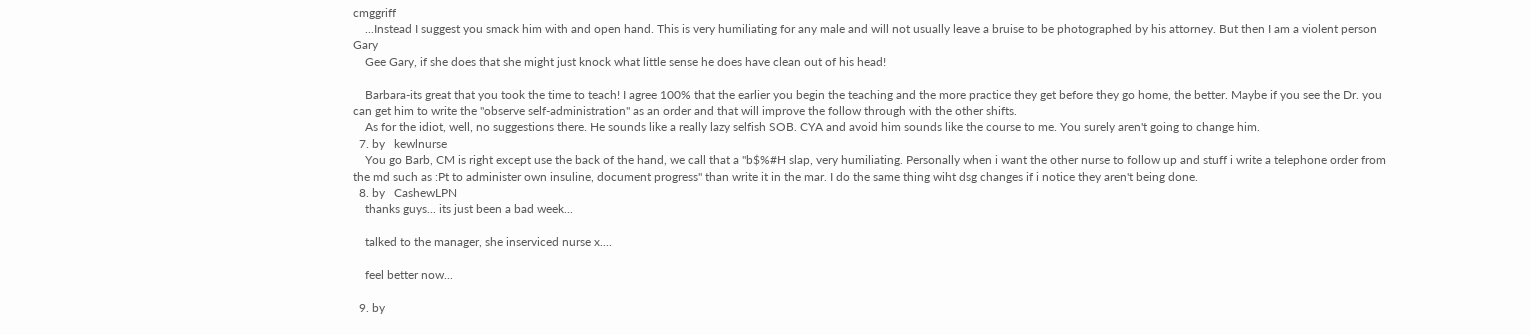cmggriff
    ...Instead I suggest you smack him with and open hand. This is very humiliating for any male and will not usually leave a bruise to be photographed by his attorney. But then I am a violent person Gary
    Gee Gary, if she does that she might just knock what little sense he does have clean out of his head!

    Barbara-its great that you took the time to teach! I agree 100% that the earlier you begin the teaching and the more practice they get before they go home, the better. Maybe if you see the Dr. you can get him to write the "observe self-administration" as an order and that will improve the follow through with the other shifts.
    As for the idiot, well, no suggestions there. He sounds like a really lazy selfish SOB. CYA and avoid him sounds like the course to me. You surely aren't going to change him.
  7. by   kewlnurse
    You go Barb, CM is right except use the back of the hand, we call that a "b$%#H slap, very humiliating. Personally when i want the other nurse to follow up and stuff i write a telephone order from the md such as :Pt to administer own insuline, document progress" than write it in the mar. I do the same thing wiht dsg changes if i notice they aren't being done.
  8. by   CashewLPN
    thanks guys... its just been a bad week...

    talked to the manager, she inserviced nurse x....

    feel better now...

  9. by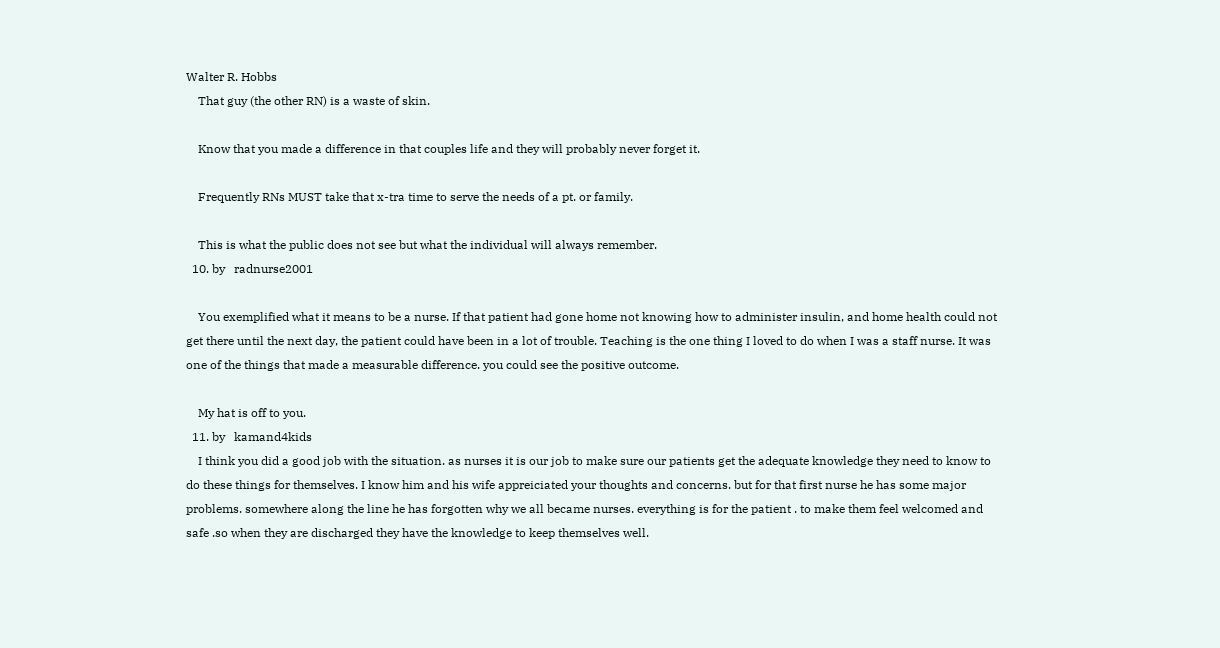Walter R. Hobbs
    That guy (the other RN) is a waste of skin.

    Know that you made a difference in that couples life and they will probably never forget it.

    Frequently RNs MUST take that x-tra time to serve the needs of a pt. or family.

    This is what the public does not see but what the individual will always remember.
  10. by   radnurse2001

    You exemplified what it means to be a nurse. If that patient had gone home not knowing how to administer insulin, and home health could not get there until the next day, the patient could have been in a lot of trouble. Teaching is the one thing I loved to do when I was a staff nurse. It was one of the things that made a measurable difference. you could see the positive outcome.

    My hat is off to you.
  11. by   kamand4kids
    I think you did a good job with the situation. as nurses it is our job to make sure our patients get the adequate knowledge they need to know to do these things for themselves. I know him and his wife appreiciated your thoughts and concerns. but for that first nurse he has some major problems. somewhere along the line he has forgotten why we all became nurses. everything is for the patient . to make them feel welcomed and safe .so when they are discharged they have the knowledge to keep themselves well.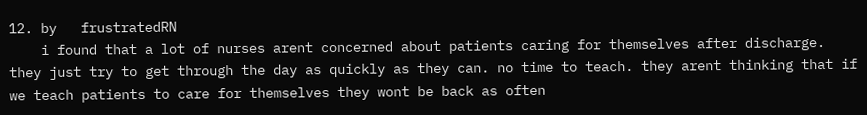12. by   frustratedRN
    i found that a lot of nurses arent concerned about patients caring for themselves after discharge. they just try to get through the day as quickly as they can. no time to teach. they arent thinking that if we teach patients to care for themselves they wont be back as often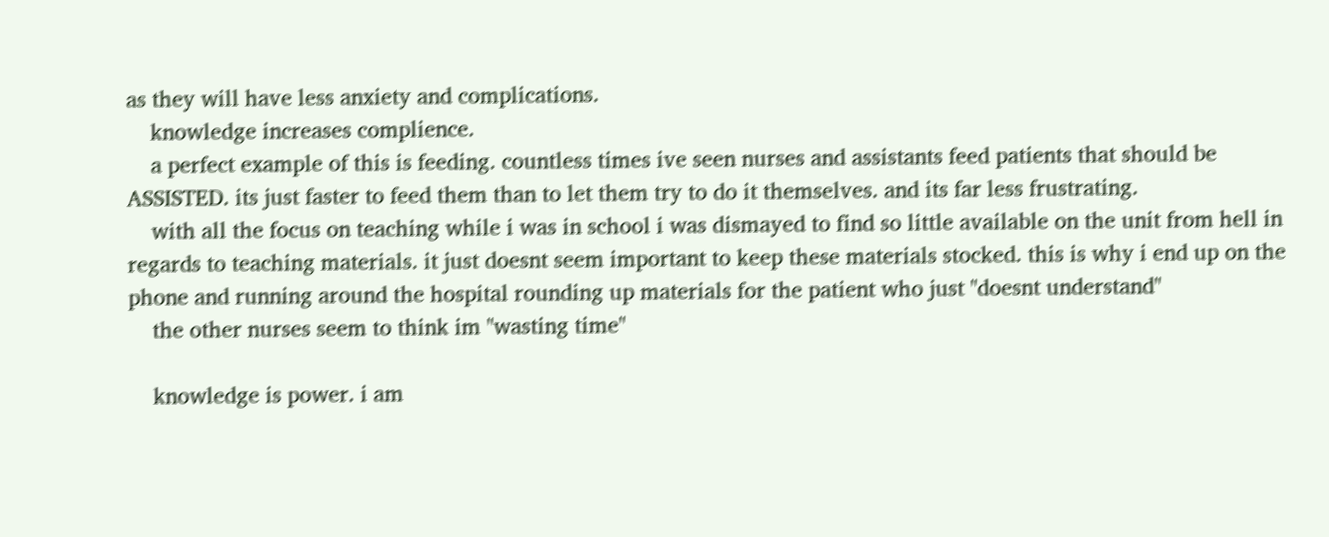as they will have less anxiety and complications.
    knowledge increases complience.
    a perfect example of this is feeding. countless times ive seen nurses and assistants feed patients that should be ASSISTED. its just faster to feed them than to let them try to do it themselves. and its far less frustrating.
    with all the focus on teaching while i was in school i was dismayed to find so little available on the unit from hell in regards to teaching materials. it just doesnt seem important to keep these materials stocked. this is why i end up on the phone and running around the hospital rounding up materials for the patient who just "doesnt understand"
    the other nurses seem to think im "wasting time"

    knowledge is power. i am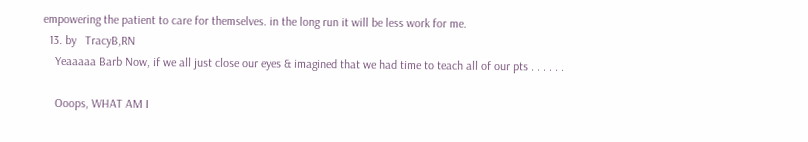empowering the patient to care for themselves. in the long run it will be less work for me.
  13. by   TracyB,RN
    Yeaaaaa Barb Now, if we all just close our eyes & imagined that we had time to teach all of our pts . . . . . .

    Ooops, WHAT AM I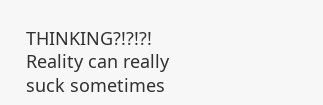THINKING?!?!?! Reality can really suck sometimes